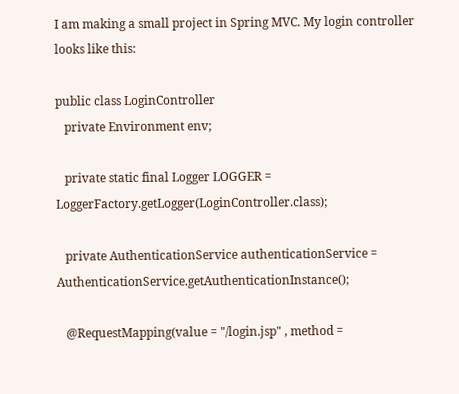I am making a small project in Spring MVC. My login controller looks like this:

public class LoginController
   private Environment env;

   private static final Logger LOGGER = LoggerFactory.getLogger(LoginController.class);

   private AuthenticationService authenticationService = AuthenticationService.getAuthenticationInstance();

   @RequestMapping(value = "/login.jsp" , method =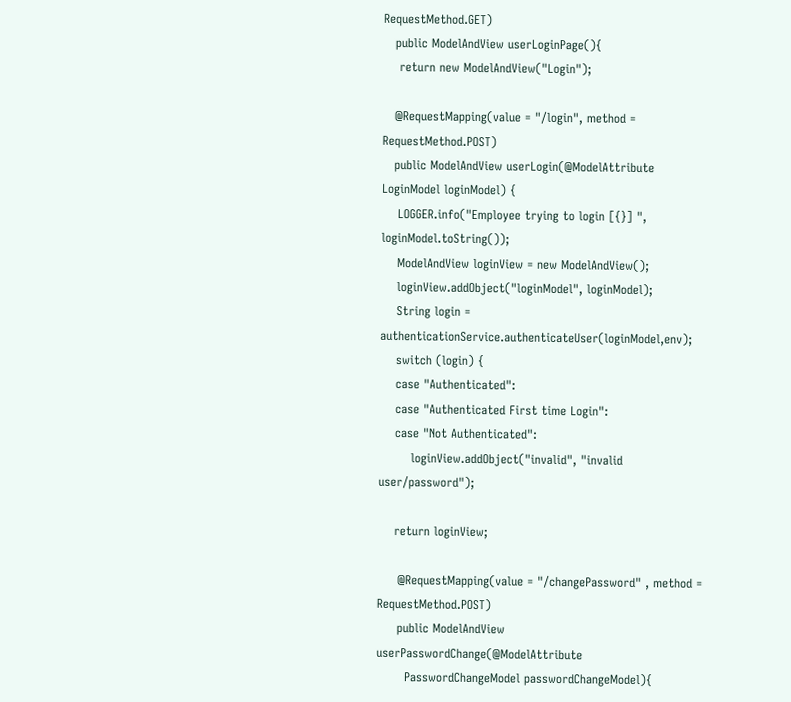RequestMethod.GET)
   public ModelAndView userLoginPage(){
    return new ModelAndView("Login");

   @RequestMapping(value = "/login", method = RequestMethod.POST)
   public ModelAndView userLogin(@ModelAttribute LoginModel loginModel) {
    LOGGER.info("Employee trying to login [{}] ", loginModel.toString());
    ModelAndView loginView = new ModelAndView();
    loginView.addObject("loginModel", loginModel);
    String login = authenticationService.authenticateUser(loginModel,env);
    switch (login) {
    case "Authenticated":
    case "Authenticated First time Login":
    case "Not Authenticated":
        loginView.addObject("invalid", "invalid user/password");

    return loginView;

     @RequestMapping(value = "/changePassword" , method = RequestMethod.POST)
     public ModelAndView userPasswordChange(@ModelAttribute
       PasswordChangeModel passwordChangeModel){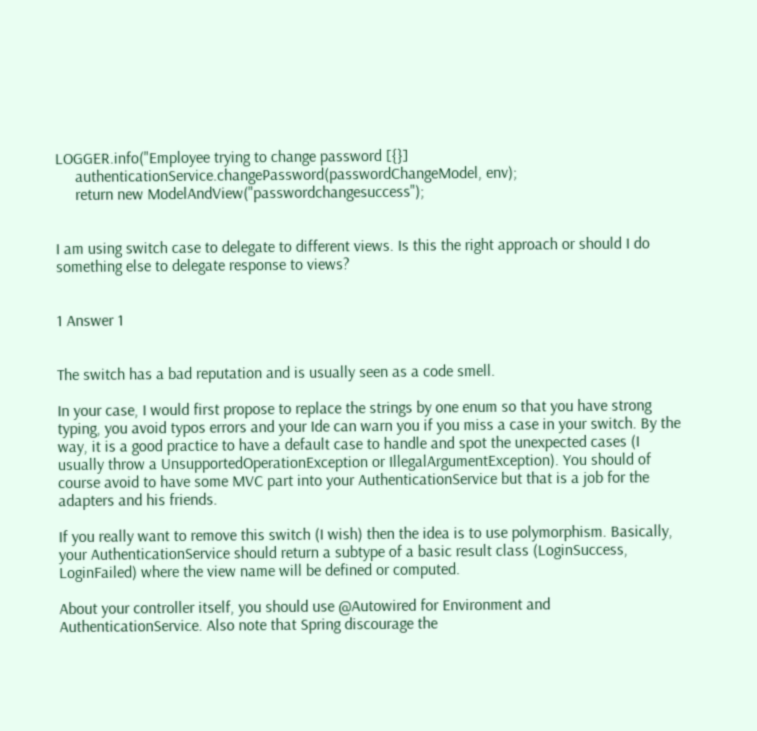LOGGER.info("Employee trying to change password [{}]
     authenticationService.changePassword(passwordChangeModel, env);
     return new ModelAndView("passwordchangesuccess");


I am using switch case to delegate to different views. Is this the right approach or should I do something else to delegate response to views?


1 Answer 1


The switch has a bad reputation and is usually seen as a code smell.

In your case, I would first propose to replace the strings by one enum so that you have strong typing, you avoid typos errors and your Ide can warn you if you miss a case in your switch. By the way, it is a good practice to have a default case to handle and spot the unexpected cases (I usually throw a UnsupportedOperationException or IllegalArgumentException). You should of course avoid to have some MVC part into your AuthenticationService but that is a job for the adapters and his friends.

If you really want to remove this switch (I wish) then the idea is to use polymorphism. Basically, your AuthenticationService should return a subtype of a basic result class (LoginSuccess, LoginFailed) where the view name will be defined or computed.

About your controller itself, you should use @Autowired for Environment and AuthenticationService. Also note that Spring discourage the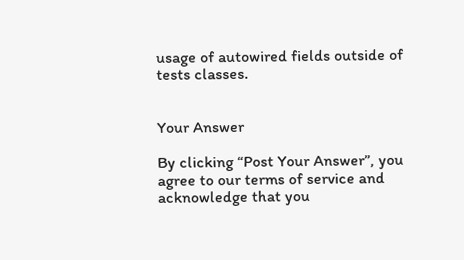usage of autowired fields outside of tests classes.


Your Answer

By clicking “Post Your Answer”, you agree to our terms of service and acknowledge that you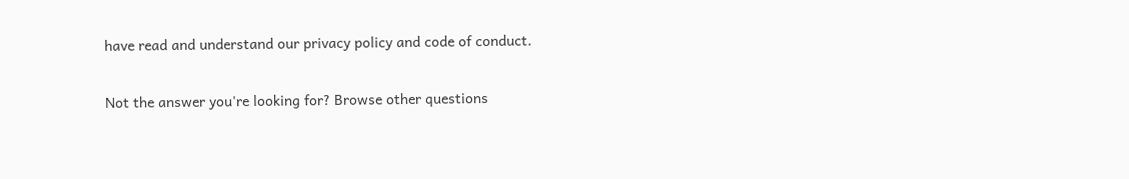have read and understand our privacy policy and code of conduct.

Not the answer you're looking for? Browse other questions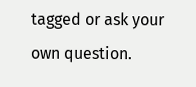tagged or ask your own question.